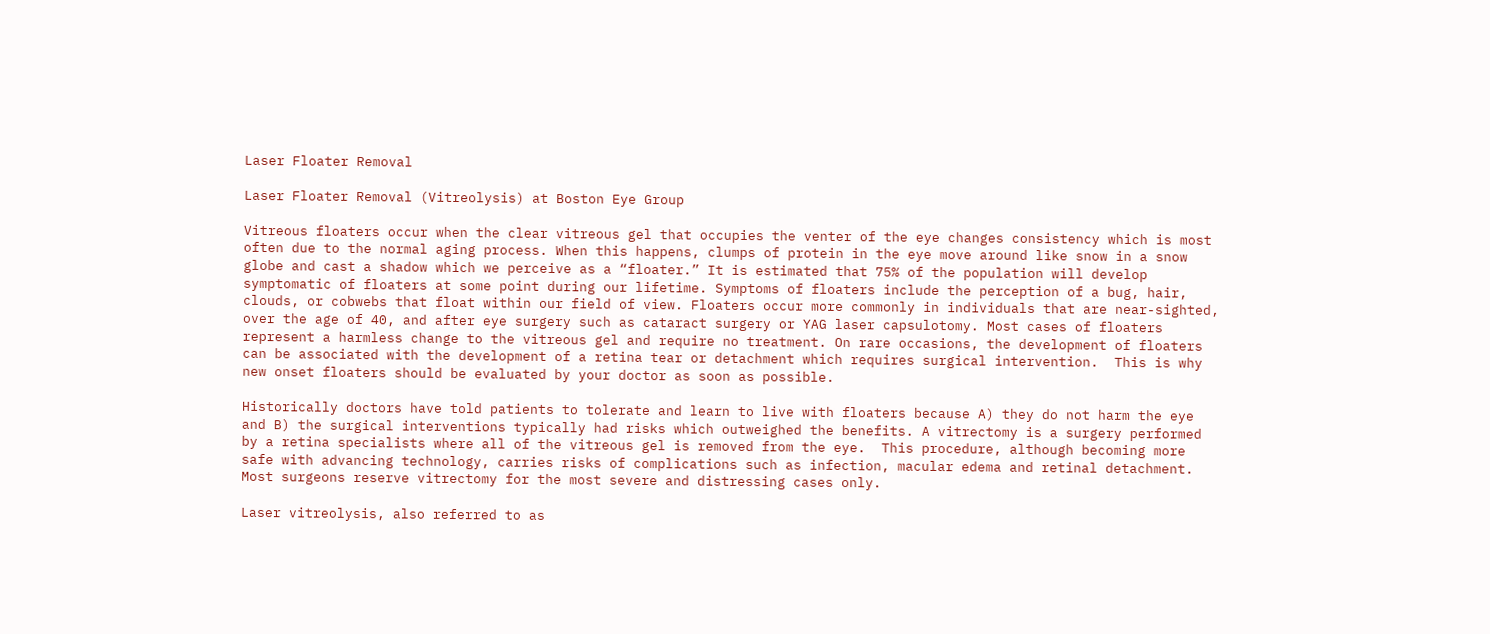Laser Floater Removal

Laser Floater Removal (Vitreolysis) at Boston Eye Group

Vitreous floaters occur when the clear vitreous gel that occupies the venter of the eye changes consistency which is most often due to the normal aging process. When this happens, clumps of protein in the eye move around like snow in a snow globe and cast a shadow which we perceive as a “floater.” It is estimated that 75% of the population will develop symptomatic of floaters at some point during our lifetime. Symptoms of floaters include the perception of a bug, hair, clouds, or cobwebs that float within our field of view. Floaters occur more commonly in individuals that are near-sighted, over the age of 40, and after eye surgery such as cataract surgery or YAG laser capsulotomy. Most cases of floaters represent a harmless change to the vitreous gel and require no treatment. On rare occasions, the development of floaters can be associated with the development of a retina tear or detachment which requires surgical intervention.  This is why new onset floaters should be evaluated by your doctor as soon as possible.

Historically doctors have told patients to tolerate and learn to live with floaters because A) they do not harm the eye and B) the surgical interventions typically had risks which outweighed the benefits. A vitrectomy is a surgery performed by a retina specialists where all of the vitreous gel is removed from the eye.  This procedure, although becoming more safe with advancing technology, carries risks of complications such as infection, macular edema and retinal detachment. Most surgeons reserve vitrectomy for the most severe and distressing cases only.

Laser vitreolysis, also referred to as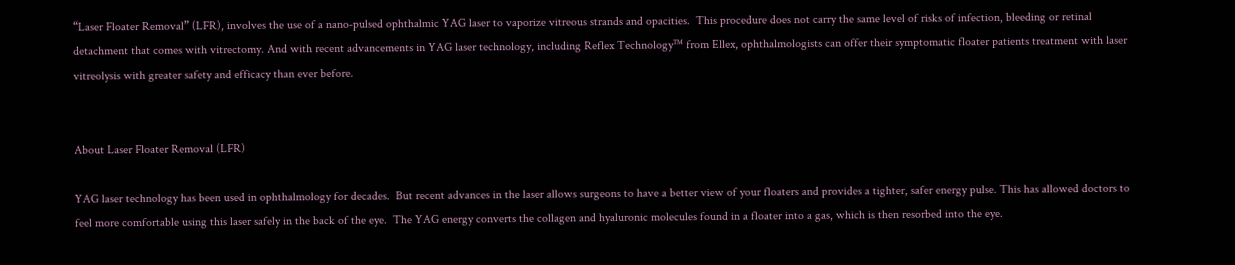“Laser Floater Removal” (LFR), involves the use of a nano-pulsed ophthalmic YAG laser to vaporize vitreous strands and opacities.  This procedure does not carry the same level of risks of infection, bleeding or retinal detachment that comes with vitrectomy. And with recent advancements in YAG laser technology, including Reflex Technology™ from Ellex, ophthalmologists can offer their symptomatic floater patients treatment with laser vitreolysis with greater safety and efficacy than ever before.


About Laser Floater Removal (LFR)

YAG laser technology has been used in ophthalmology for decades.  But recent advances in the laser allows surgeons to have a better view of your floaters and provides a tighter, safer energy pulse. This has allowed doctors to feel more comfortable using this laser safely in the back of the eye.  The YAG energy converts the collagen and hyaluronic molecules found in a floater into a gas, which is then resorbed into the eye.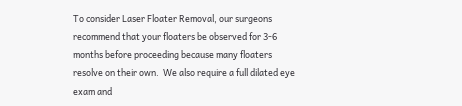To consider Laser Floater Removal, our surgeons recommend that your floaters be observed for 3-6 months before proceeding because many floaters resolve on their own.  We also require a full dilated eye exam and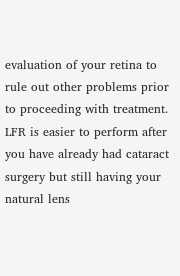evaluation of your retina to rule out other problems prior to proceeding with treatment. LFR is easier to perform after you have already had cataract surgery but still having your natural lens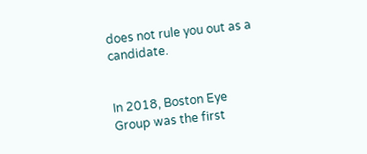does not rule you out as a candidate.


In 2018, Boston Eye Group was the first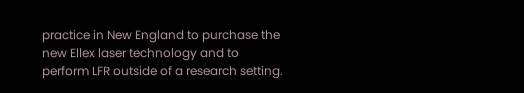practice in New England to purchase the new Ellex laser technology and to perform LFR outside of a research setting.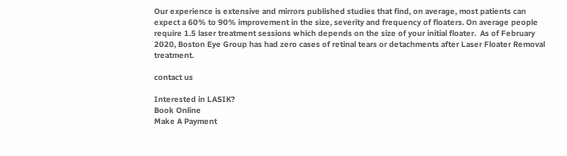Our experience is extensive and mirrors published studies that find, on average, most patients can expect a 60% to 90% improvement in the size, severity and frequency of floaters. On average people require 1.5 laser treatment sessions which depends on the size of your initial floater.  As of February 2020, Boston Eye Group has had zero cases of retinal tears or detachments after Laser Floater Removal treatment.

contact us

Interested in LASIK?
Book Online
Make A Payment